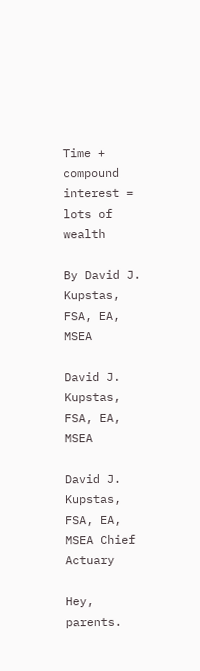Time + compound interest = lots of wealth

By David J. Kupstas, FSA, EA, MSEA

David J. Kupstas, FSA, EA, MSEA

David J. Kupstas, FSA, EA, MSEA Chief Actuary

Hey, parents.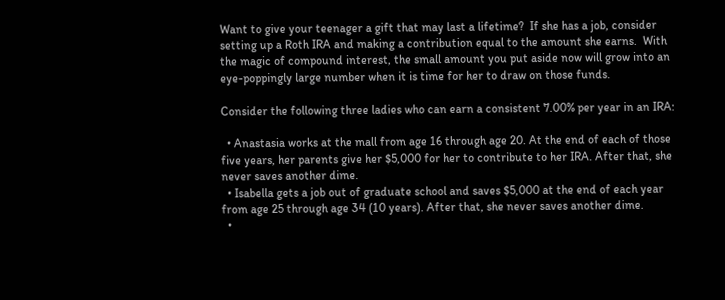Want to give your teenager a gift that may last a lifetime?  If she has a job, consider setting up a Roth IRA and making a contribution equal to the amount she earns.  With the magic of compound interest, the small amount you put aside now will grow into an eye-poppingly large number when it is time for her to draw on those funds.

Consider the following three ladies who can earn a consistent 7.00% per year in an IRA:

  • Anastasia works at the mall from age 16 through age 20. At the end of each of those five years, her parents give her $5,000 for her to contribute to her IRA. After that, she never saves another dime.
  • Isabella gets a job out of graduate school and saves $5,000 at the end of each year from age 25 through age 34 (10 years). After that, she never saves another dime.
  •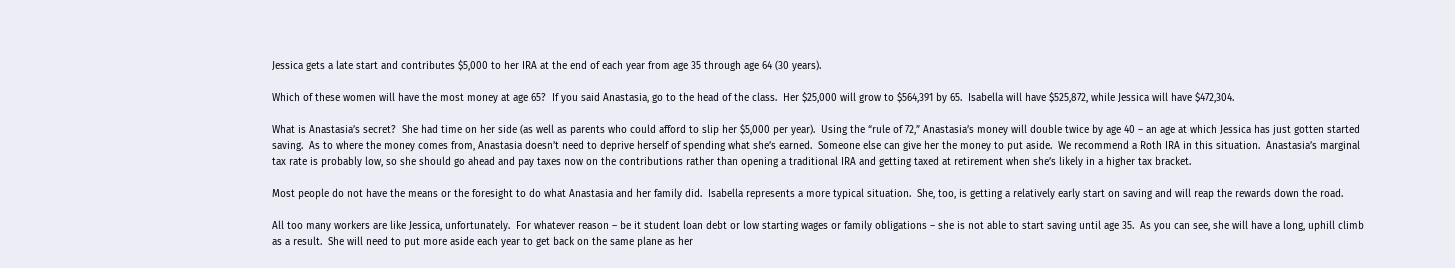Jessica gets a late start and contributes $5,000 to her IRA at the end of each year from age 35 through age 64 (30 years).

Which of these women will have the most money at age 65?  If you said Anastasia, go to the head of the class.  Her $25,000 will grow to $564,391 by 65.  Isabella will have $525,872, while Jessica will have $472,304.

What is Anastasia’s secret?  She had time on her side (as well as parents who could afford to slip her $5,000 per year).  Using the “rule of 72,” Anastasia’s money will double twice by age 40 – an age at which Jessica has just gotten started saving.  As to where the money comes from, Anastasia doesn’t need to deprive herself of spending what she’s earned.  Someone else can give her the money to put aside.  We recommend a Roth IRA in this situation.  Anastasia’s marginal tax rate is probably low, so she should go ahead and pay taxes now on the contributions rather than opening a traditional IRA and getting taxed at retirement when she’s likely in a higher tax bracket.

Most people do not have the means or the foresight to do what Anastasia and her family did.  Isabella represents a more typical situation.  She, too, is getting a relatively early start on saving and will reap the rewards down the road.

All too many workers are like Jessica, unfortunately.  For whatever reason – be it student loan debt or low starting wages or family obligations – she is not able to start saving until age 35.  As you can see, she will have a long, uphill climb as a result.  She will need to put more aside each year to get back on the same plane as her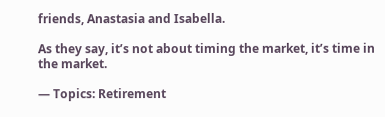friends, Anastasia and Isabella.

As they say, it’s not about timing the market, it’s time in the market.

— Topics: Retirement